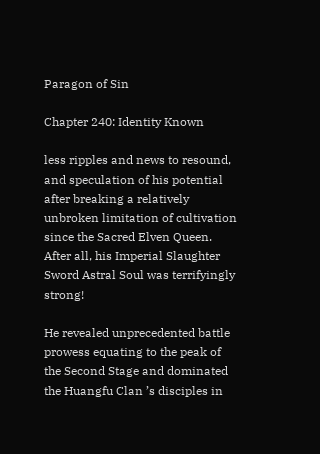Paragon of Sin

Chapter 240: Identity Known

less ripples and news to resound, and speculation of his potential after breaking a relatively unbroken limitation of cultivation since the Sacred Elven Queen. After all, his Imperial Slaughter Sword Astral Soul was terrifyingly strong!

He revealed unprecedented battle prowess equating to the peak of the Second Stage and dominated the Huangfu Clan ’s disciples in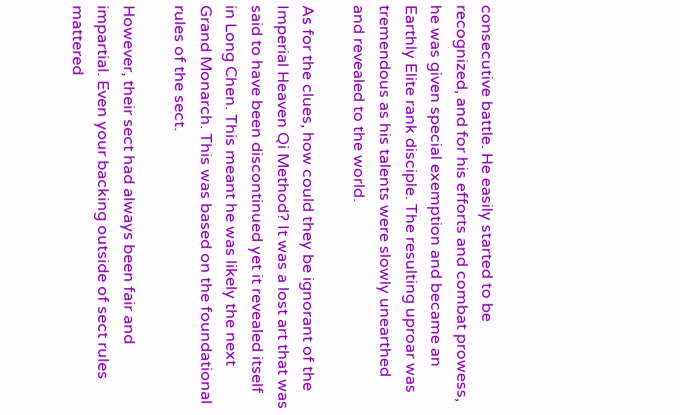consecutive battle. He easily started to be recognized, and for his efforts and combat prowess, he was given special exemption and became an Earthly Elite rank disciple. The resulting uproar was tremendous as his talents were slowly unearthed and revealed to the world.

As for the clues, how could they be ignorant of the Imperial Heaven Qi Method? It was a lost art that was said to have been discontinued yet it revealed itself in Long Chen. This meant he was likely the next Grand Monarch. This was based on the foundational rules of the sect.

However, their sect had always been fair and impartial. Even your backing outside of sect rules mattered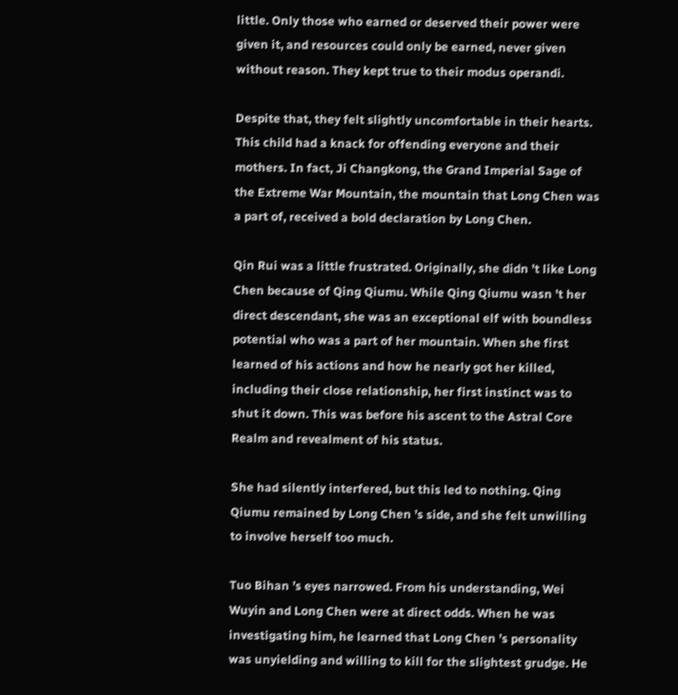little. Only those who earned or deserved their power were given it, and resources could only be earned, never given without reason. They kept true to their modus operandi.

Despite that, they felt slightly uncomfortable in their hearts. This child had a knack for offending everyone and their mothers. In fact, Ji Changkong, the Grand Imperial Sage of the Extreme War Mountain, the mountain that Long Chen was a part of, received a bold declaration by Long Chen.

Qin Rui was a little frustrated. Originally, she didn ’t like Long Chen because of Qing Qiumu. While Qing Qiumu wasn ’t her direct descendant, she was an exceptional elf with boundless potential who was a part of her mountain. When she first learned of his actions and how he nearly got her killed, including their close relationship, her first instinct was to shut it down. This was before his ascent to the Astral Core Realm and revealment of his status.

She had silently interfered, but this led to nothing. Qing Qiumu remained by Long Chen ’s side, and she felt unwilling to involve herself too much.

Tuo Bihan ’s eyes narrowed. From his understanding, Wei Wuyin and Long Chen were at direct odds. When he was investigating him, he learned that Long Chen ’s personality was unyielding and willing to kill for the slightest grudge. He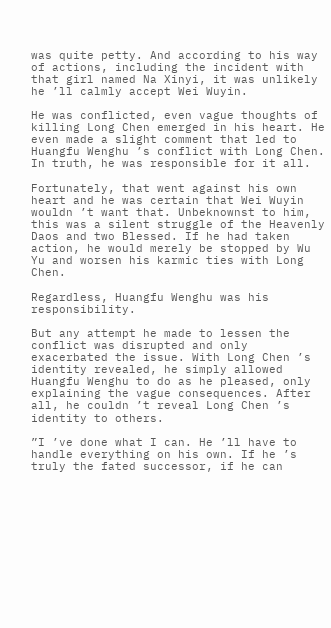was quite petty. And according to his way of actions, including the incident with that girl named Na Xinyi, it was unlikely he ’ll calmly accept Wei Wuyin.

He was conflicted, even vague thoughts of killing Long Chen emerged in his heart. He even made a slight comment that led to Huangfu Wenghu ’s conflict with Long Chen. In truth, he was responsible for it all.

Fortunately, that went against his own heart and he was certain that Wei Wuyin wouldn ’t want that. Unbeknownst to him, this was a silent struggle of the Heavenly Daos and two Blessed. If he had taken action, he would merely be stopped by Wu Yu and worsen his karmic ties with Long Chen.

Regardless, Huangfu Wenghu was his responsibility.

But any attempt he made to lessen the conflict was disrupted and only exacerbated the issue. With Long Chen ’s identity revealed, he simply allowed Huangfu Wenghu to do as he pleased, only explaining the vague consequences. After all, he couldn ’t reveal Long Chen ’s identity to others.

”I ’ve done what I can. He ’ll have to handle everything on his own. If he ’s truly the fated successor, if he can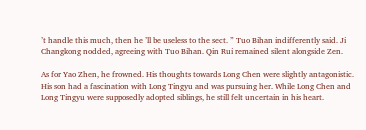’t handle this much, then he ’ll be useless to the sect. ” Tuo Bihan indifferently said. Ji Changkong nodded, agreeing with Tuo Bihan. Qin Rui remained silent alongside Zen.

As for Yao Zhen, he frowned. His thoughts towards Long Chen were slightly antagonistic. His son had a fascination with Long Tingyu and was pursuing her. While Long Chen and Long Tingyu were supposedly adopted siblings, he still felt uncertain in his heart.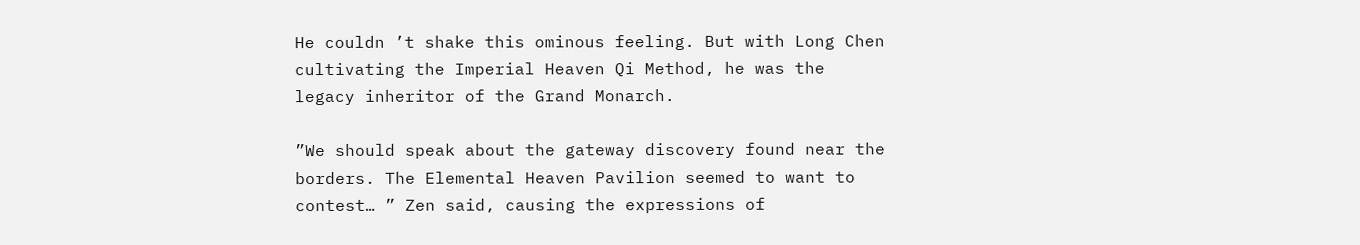He couldn ’t shake this ominous feeling. But with Long Chen cultivating the Imperial Heaven Qi Method, he was the legacy inheritor of the Grand Monarch.

”We should speak about the gateway discovery found near the borders. The Elemental Heaven Pavilion seemed to want to contest… ” Zen said, causing the expressions of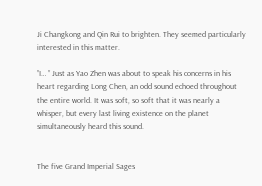Ji Changkong and Qin Rui to brighten. They seemed particularly interested in this matter.

”I… ” Just as Yao Zhen was about to speak his concerns in his heart regarding Long Chen, an odd sound echoed throughout the entire world. It was soft, so soft that it was nearly a whisper, but every last living existence on the planet simultaneously heard this sound.


The five Grand Imperial Sages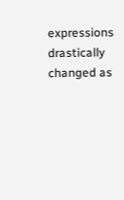expressions drastically changed as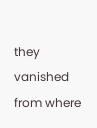they vanished from where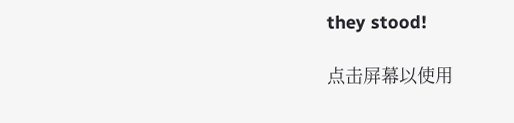they stood!

点击屏幕以使用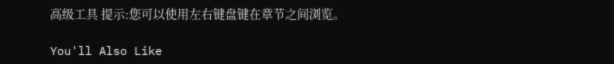高级工具 提示:您可以使用左右键盘键在章节之间浏览。

You'll Also Like